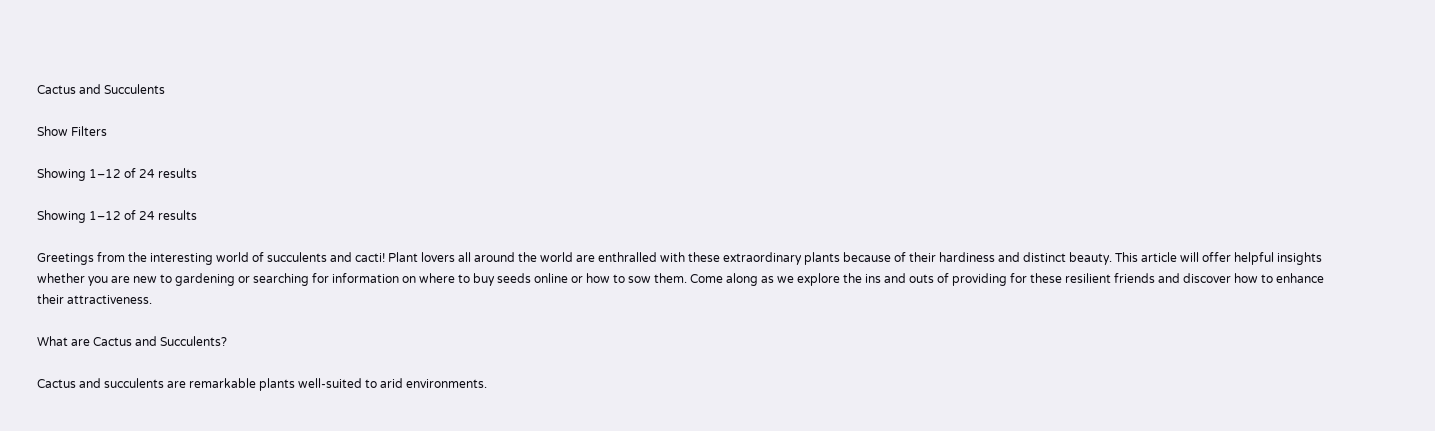Cactus and Succulents

Show Filters

Showing 1–12 of 24 results

Showing 1–12 of 24 results

Greetings from the interesting world of succulents and cacti! Plant lovers all around the world are enthralled with these extraordinary plants because of their hardiness and distinct beauty. This article will offer helpful insights whether you are new to gardening or searching for information on where to buy seeds online or how to sow them. Come along as we explore the ins and outs of providing for these resilient friends and discover how to enhance their attractiveness.

What are Cactus and Succulents?

Cactus and succulents are remarkable plants well-suited to arid environments.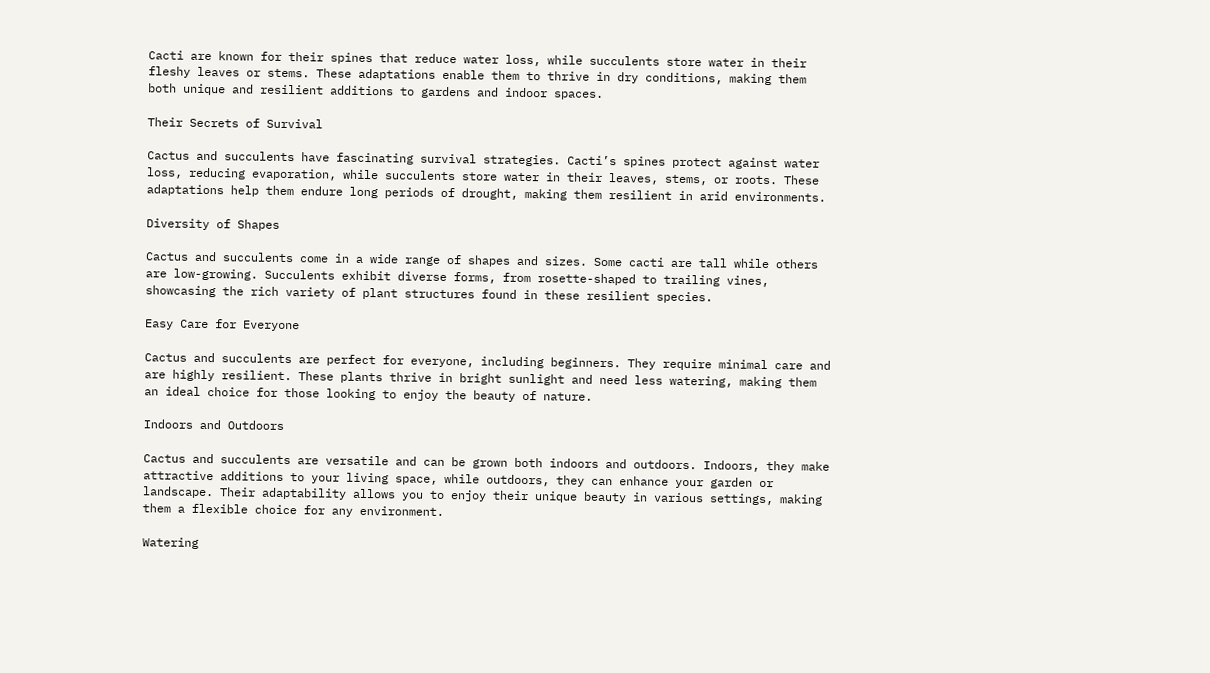Cacti are known for their spines that reduce water loss, while succulents store water in their fleshy leaves or stems. These adaptations enable them to thrive in dry conditions, making them both unique and resilient additions to gardens and indoor spaces.

Their Secrets of Survival

Cactus and succulents have fascinating survival strategies. Cacti’s spines protect against water loss, reducing evaporation, while succulents store water in their leaves, stems, or roots. These adaptations help them endure long periods of drought, making them resilient in arid environments.

Diversity of Shapes

Cactus and succulents come in a wide range of shapes and sizes. Some cacti are tall while others are low-growing. Succulents exhibit diverse forms, from rosette-shaped to trailing vines, showcasing the rich variety of plant structures found in these resilient species.

Easy Care for Everyone

Cactus and succulents are perfect for everyone, including beginners. They require minimal care and are highly resilient. These plants thrive in bright sunlight and need less watering, making them an ideal choice for those looking to enjoy the beauty of nature.

Indoors and Outdoors

Cactus and succulents are versatile and can be grown both indoors and outdoors. Indoors, they make attractive additions to your living space, while outdoors, they can enhance your garden or landscape. Their adaptability allows you to enjoy their unique beauty in various settings, making them a flexible choice for any environment.

Watering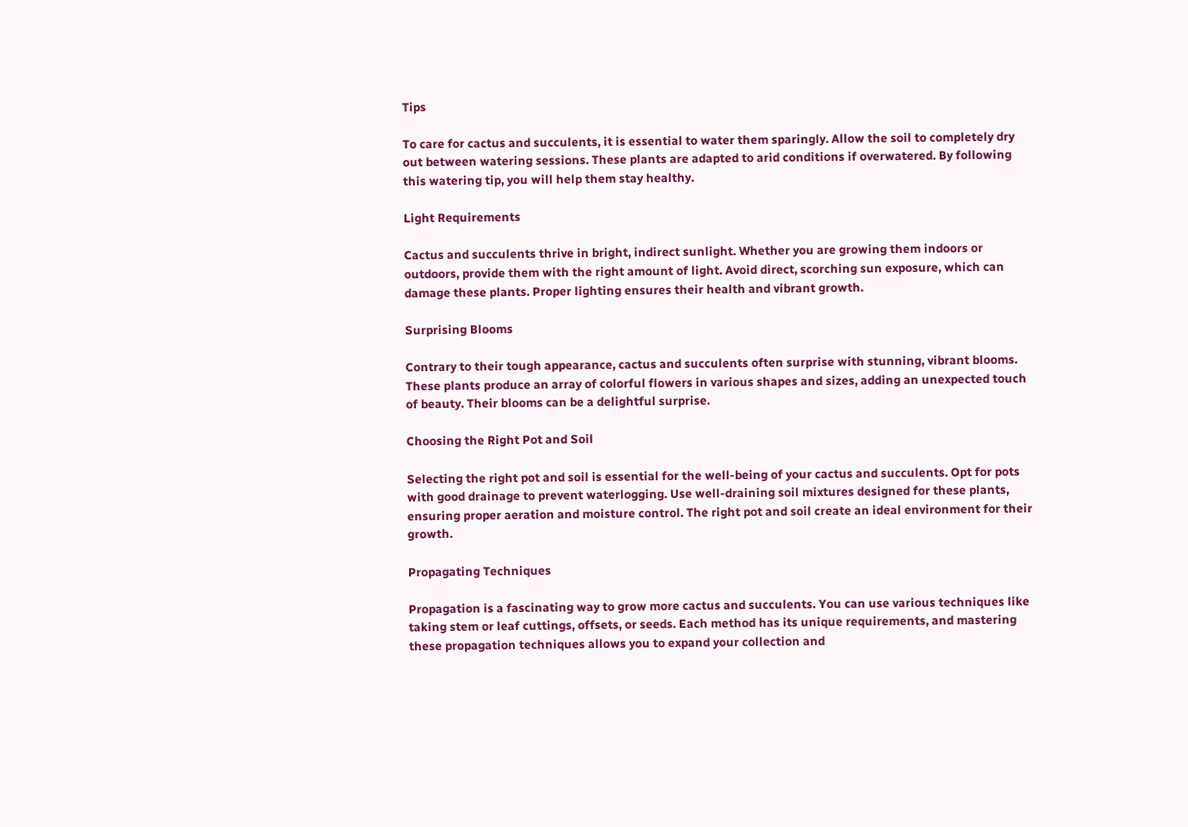Tips

To care for cactus and succulents, it is essential to water them sparingly. Allow the soil to completely dry out between watering sessions. These plants are adapted to arid conditions if overwatered. By following this watering tip, you will help them stay healthy.

Light Requirements

Cactus and succulents thrive in bright, indirect sunlight. Whether you are growing them indoors or outdoors, provide them with the right amount of light. Avoid direct, scorching sun exposure, which can damage these plants. Proper lighting ensures their health and vibrant growth.

Surprising Blooms

Contrary to their tough appearance, cactus and succulents often surprise with stunning, vibrant blooms. These plants produce an array of colorful flowers in various shapes and sizes, adding an unexpected touch of beauty. Their blooms can be a delightful surprise.

Choosing the Right Pot and Soil

Selecting the right pot and soil is essential for the well-being of your cactus and succulents. Opt for pots with good drainage to prevent waterlogging. Use well-draining soil mixtures designed for these plants, ensuring proper aeration and moisture control. The right pot and soil create an ideal environment for their growth.

Propagating Techniques

Propagation is a fascinating way to grow more cactus and succulents. You can use various techniques like taking stem or leaf cuttings, offsets, or seeds. Each method has its unique requirements, and mastering these propagation techniques allows you to expand your collection and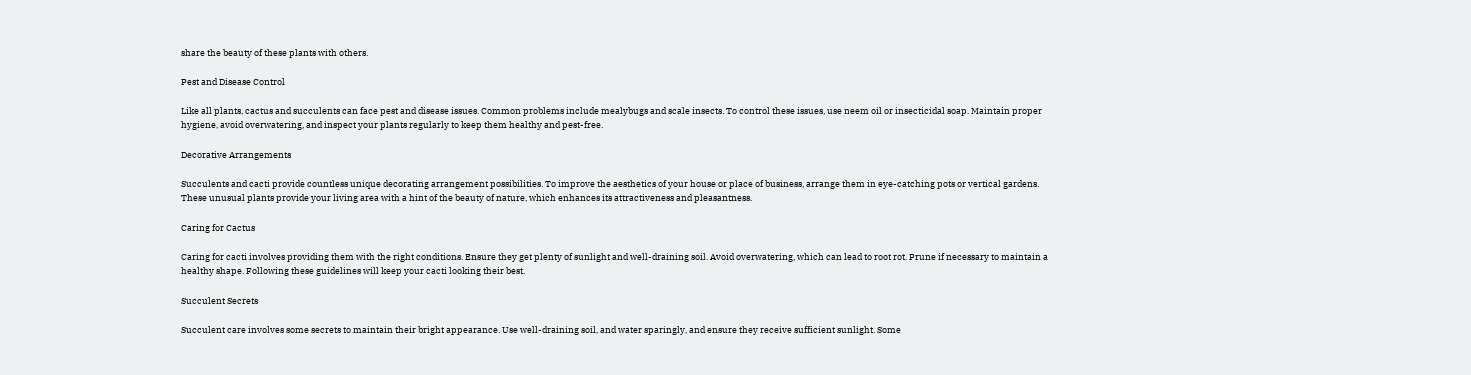share the beauty of these plants with others.

Pest and Disease Control

Like all plants, cactus and succulents can face pest and disease issues. Common problems include mealybugs and scale insects. To control these issues, use neem oil or insecticidal soap. Maintain proper hygiene, avoid overwatering, and inspect your plants regularly to keep them healthy and pest-free.

Decorative Arrangements

Succulents and cacti provide countless unique decorating arrangement possibilities. To improve the aesthetics of your house or place of business, arrange them in eye-catching pots or vertical gardens. These unusual plants provide your living area with a hint of the beauty of nature, which enhances its attractiveness and pleasantness.

Caring for Cactus

Caring for cacti involves providing them with the right conditions. Ensure they get plenty of sunlight and well-draining soil. Avoid overwatering, which can lead to root rot. Prune if necessary to maintain a healthy shape. Following these guidelines will keep your cacti looking their best.

Succulent Secrets

Succulent care involves some secrets to maintain their bright appearance. Use well-draining soil, and water sparingly, and ensure they receive sufficient sunlight. Some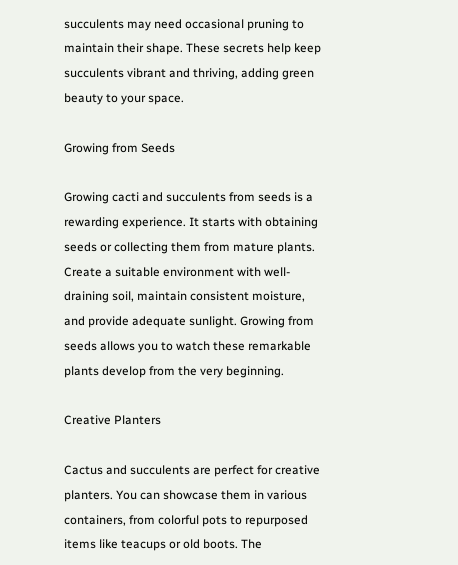succulents may need occasional pruning to maintain their shape. These secrets help keep succulents vibrant and thriving, adding green beauty to your space.

Growing from Seeds

Growing cacti and succulents from seeds is a rewarding experience. It starts with obtaining seeds or collecting them from mature plants. Create a suitable environment with well-draining soil, maintain consistent moisture, and provide adequate sunlight. Growing from seeds allows you to watch these remarkable plants develop from the very beginning.

Creative Planters

Cactus and succulents are perfect for creative planters. You can showcase them in various containers, from colorful pots to repurposed items like teacups or old boots. The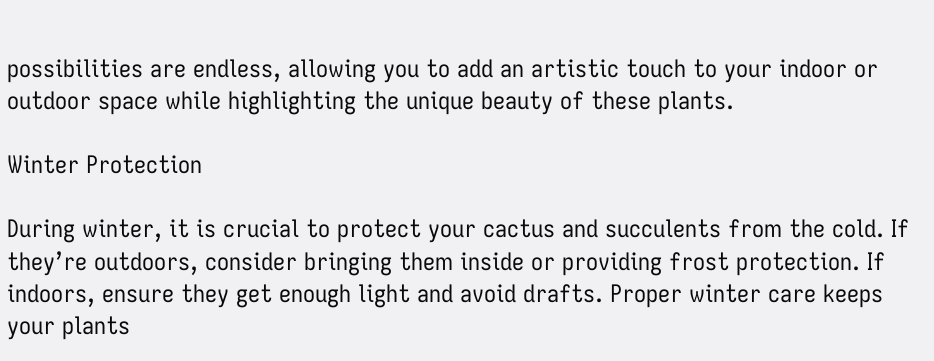possibilities are endless, allowing you to add an artistic touch to your indoor or outdoor space while highlighting the unique beauty of these plants.

Winter Protection

During winter, it is crucial to protect your cactus and succulents from the cold. If they’re outdoors, consider bringing them inside or providing frost protection. If indoors, ensure they get enough light and avoid drafts. Proper winter care keeps your plants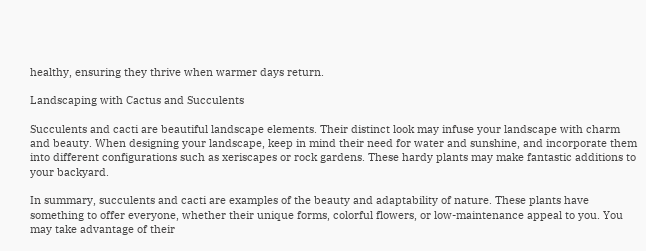healthy, ensuring they thrive when warmer days return.

Landscaping with Cactus and Succulents

Succulents and cacti are beautiful landscape elements. Their distinct look may infuse your landscape with charm and beauty. When designing your landscape, keep in mind their need for water and sunshine, and incorporate them into different configurations such as xeriscapes or rock gardens. These hardy plants may make fantastic additions to your backyard.

In summary, succulents and cacti are examples of the beauty and adaptability of nature. These plants have something to offer everyone, whether their unique forms, colorful flowers, or low-maintenance appeal to you. You may take advantage of their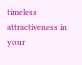timeless attractiveness in your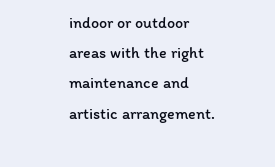indoor or outdoor areas with the right maintenance and artistic arrangement.